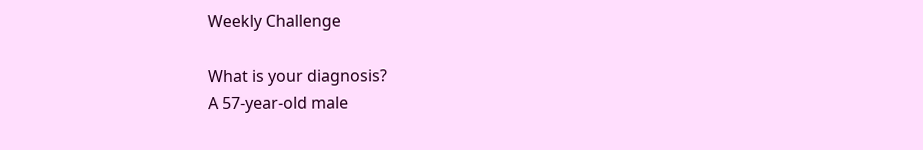Weekly Challenge

What is your diagnosis?
A 57-year-old male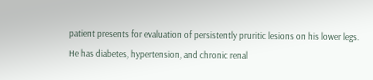patient presents for evaluation of persistently pruritic lesions on his lower legs. He has diabetes, hypertension, and chronic renal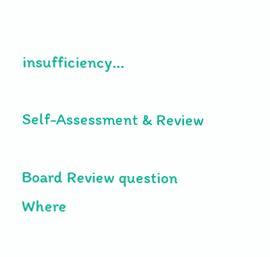insufficiency...

Self-Assessment & Review

Board Review question
Where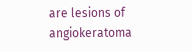are lesions of angiokeratoma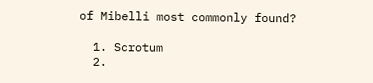of Mibelli most commonly found?

  1. Scrotum
  2.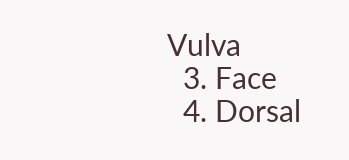Vulva
  3. Face
  4. Dorsal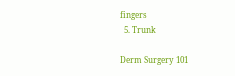fingers
  5. Trunk

Derm Surgery 101